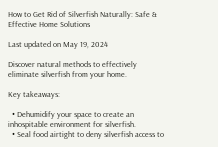How to Get Rid of Silverfish Naturally: Safe & Effective Home Solutions

Last updated on May 19, 2024

Discover natural methods to effectively eliminate silverfish from your home.

Key takeaways:

  • Dehumidify your space to create an inhospitable environment for silverfish.
  • Seal food airtight to deny silverfish access to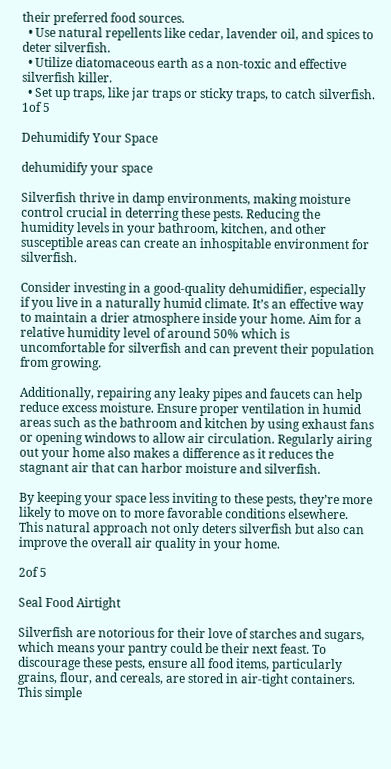their preferred food sources.
  • Use natural repellents like cedar, lavender oil, and spices to deter silverfish.
  • Utilize diatomaceous earth as a non-toxic and effective silverfish killer.
  • Set up traps, like jar traps or sticky traps, to catch silverfish.
1of 5

Dehumidify Your Space

dehumidify your space

Silverfish thrive in damp environments, making moisture control crucial in deterring these pests. Reducing the humidity levels in your bathroom, kitchen, and other susceptible areas can create an inhospitable environment for silverfish.

Consider investing in a good-quality dehumidifier, especially if you live in a naturally humid climate. It’s an effective way to maintain a drier atmosphere inside your home. Aim for a relative humidity level of around 50% which is uncomfortable for silverfish and can prevent their population from growing.

Additionally, repairing any leaky pipes and faucets can help reduce excess moisture. Ensure proper ventilation in humid areas such as the bathroom and kitchen by using exhaust fans or opening windows to allow air circulation. Regularly airing out your home also makes a difference as it reduces the stagnant air that can harbor moisture and silverfish.

By keeping your space less inviting to these pests, they’re more likely to move on to more favorable conditions elsewhere. This natural approach not only deters silverfish but also can improve the overall air quality in your home.

2of 5

Seal Food Airtight

Silverfish are notorious for their love of starches and sugars, which means your pantry could be their next feast. To discourage these pests, ensure all food items, particularly grains, flour, and cereals, are stored in air-tight containers. This simple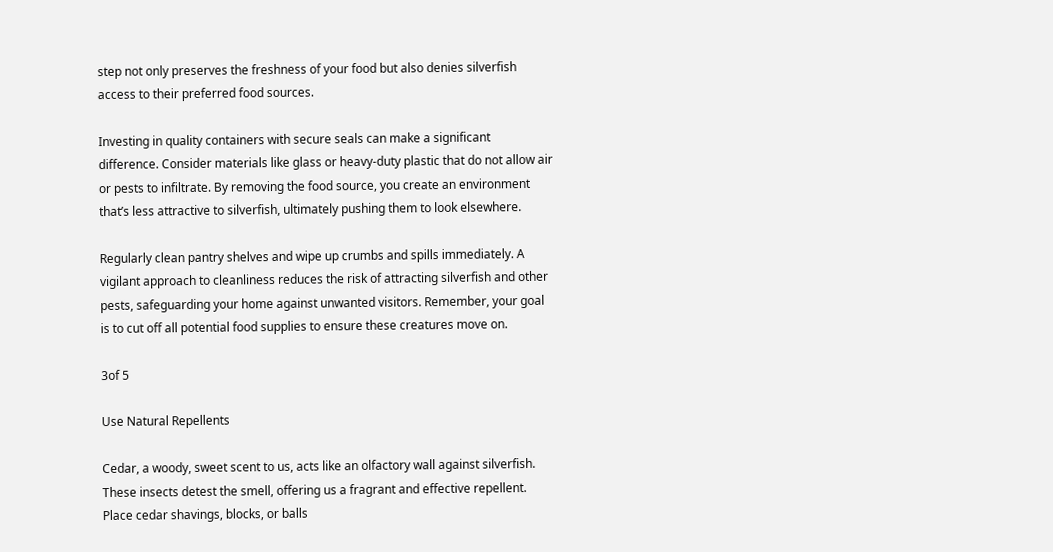step not only preserves the freshness of your food but also denies silverfish access to their preferred food sources.

Investing in quality containers with secure seals can make a significant difference. Consider materials like glass or heavy-duty plastic that do not allow air or pests to infiltrate. By removing the food source, you create an environment that’s less attractive to silverfish, ultimately pushing them to look elsewhere.

Regularly clean pantry shelves and wipe up crumbs and spills immediately. A vigilant approach to cleanliness reduces the risk of attracting silverfish and other pests, safeguarding your home against unwanted visitors. Remember, your goal is to cut off all potential food supplies to ensure these creatures move on.

3of 5

Use Natural Repellents

Cedar, a woody, sweet scent to us, acts like an olfactory wall against silverfish. These insects detest the smell, offering us a fragrant and effective repellent. Place cedar shavings, blocks, or balls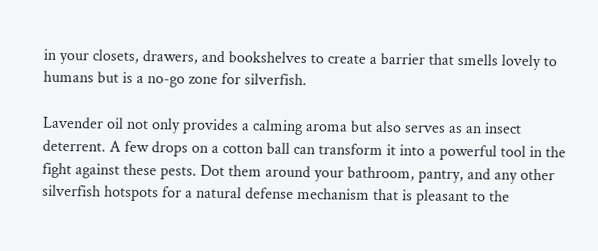in your closets, drawers, and bookshelves to create a barrier that smells lovely to humans but is a no-go zone for silverfish.

Lavender oil not only provides a calming aroma but also serves as an insect deterrent. A few drops on a cotton ball can transform it into a powerful tool in the fight against these pests. Dot them around your bathroom, pantry, and any other silverfish hotspots for a natural defense mechanism that is pleasant to the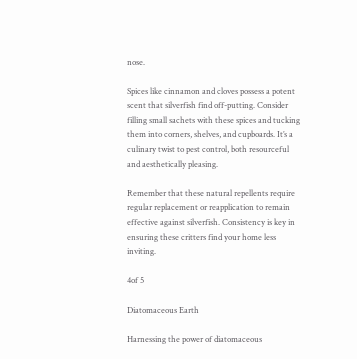nose.

Spices like cinnamon and cloves possess a potent scent that silverfish find off-putting. Consider filling small sachets with these spices and tucking them into corners, shelves, and cupboards. It’s a culinary twist to pest control, both resourceful and aesthetically pleasing.

Remember that these natural repellents require regular replacement or reapplication to remain effective against silverfish. Consistency is key in ensuring these critters find your home less inviting.

4of 5

Diatomaceous Earth

Harnessing the power of diatomaceous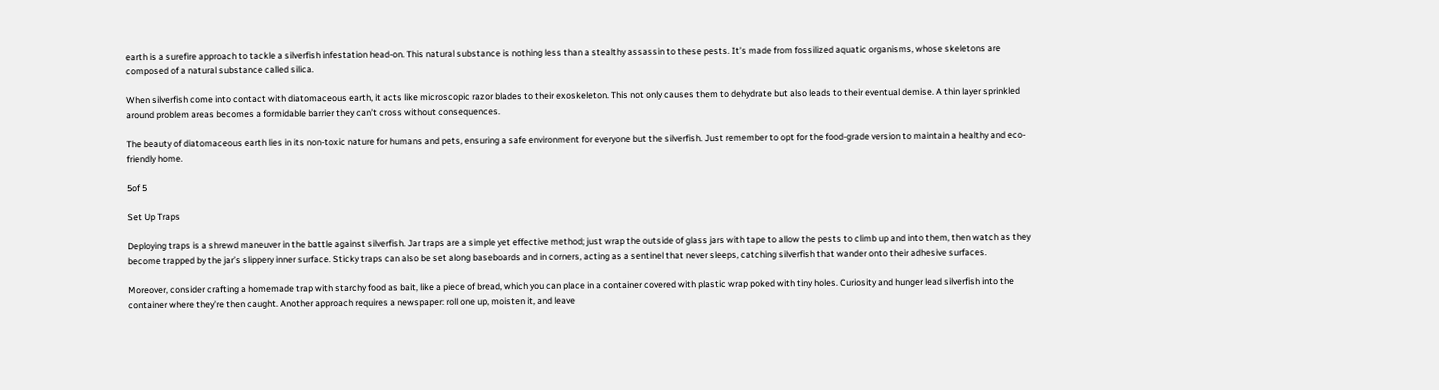earth is a surefire approach to tackle a silverfish infestation head-on. This natural substance is nothing less than a stealthy assassin to these pests. It’s made from fossilized aquatic organisms, whose skeletons are composed of a natural substance called silica.

When silverfish come into contact with diatomaceous earth, it acts like microscopic razor blades to their exoskeleton. This not only causes them to dehydrate but also leads to their eventual demise. A thin layer sprinkled around problem areas becomes a formidable barrier they can’t cross without consequences.

The beauty of diatomaceous earth lies in its non-toxic nature for humans and pets, ensuring a safe environment for everyone but the silverfish. Just remember to opt for the food-grade version to maintain a healthy and eco-friendly home.

5of 5

Set Up Traps

Deploying traps is a shrewd maneuver in the battle against silverfish. Jar traps are a simple yet effective method; just wrap the outside of glass jars with tape to allow the pests to climb up and into them, then watch as they become trapped by the jar’s slippery inner surface. Sticky traps can also be set along baseboards and in corners, acting as a sentinel that never sleeps, catching silverfish that wander onto their adhesive surfaces.

Moreover, consider crafting a homemade trap with starchy food as bait, like a piece of bread, which you can place in a container covered with plastic wrap poked with tiny holes. Curiosity and hunger lead silverfish into the container where they’re then caught. Another approach requires a newspaper: roll one up, moisten it, and leave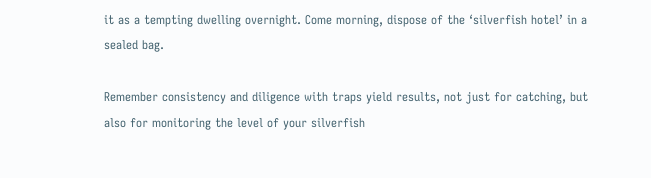it as a tempting dwelling overnight. Come morning, dispose of the ‘silverfish hotel’ in a sealed bag.

Remember consistency and diligence with traps yield results, not just for catching, but also for monitoring the level of your silverfish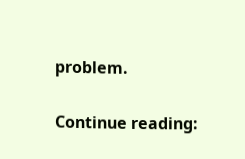problem.

Continue reading: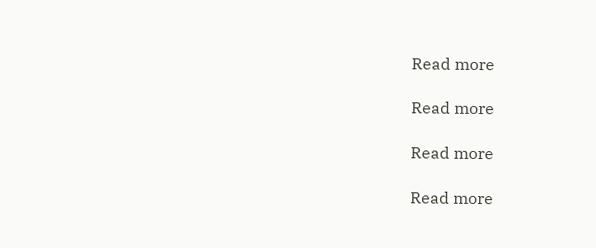Read more

Read more

Read more

Read more